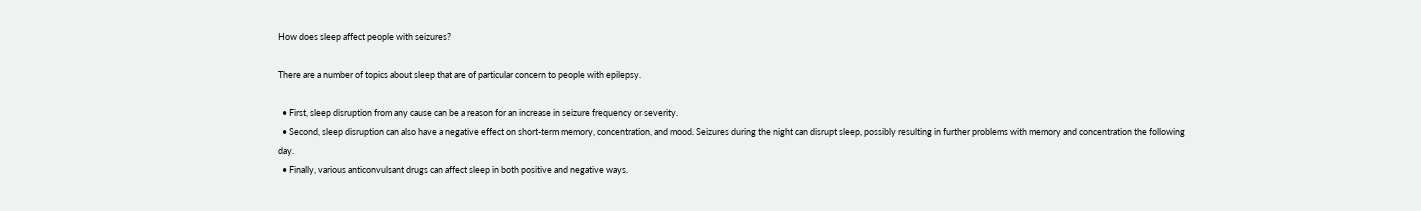How does sleep affect people with seizures?

There are a number of topics about sleep that are of particular concern to people with epilepsy.

  • First, sleep disruption from any cause can be a reason for an increase in seizure frequency or severity.
  • Second, sleep disruption can also have a negative effect on short-term memory, concentration, and mood. Seizures during the night can disrupt sleep, possibly resulting in further problems with memory and concentration the following day.
  • Finally, various anticonvulsant drugs can affect sleep in both positive and negative ways.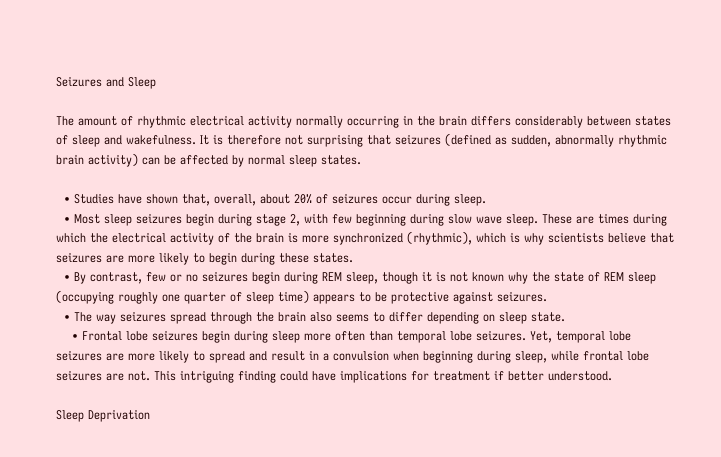Seizures and Sleep

The amount of rhythmic electrical activity normally occurring in the brain differs considerably between states of sleep and wakefulness. It is therefore not surprising that seizures (defined as sudden, abnormally rhythmic brain activity) can be affected by normal sleep states.

  • Studies have shown that, overall, about 20% of seizures occur during sleep.
  • Most sleep seizures begin during stage 2, with few beginning during slow wave sleep. These are times during which the electrical activity of the brain is more synchronized (rhythmic), which is why scientists believe that seizures are more likely to begin during these states.
  • By contrast, few or no seizures begin during REM sleep, though it is not known why the state of REM sleep (occupying roughly one quarter of sleep time) appears to be protective against seizures.
  • The way seizures spread through the brain also seems to differ depending on sleep state.
    • Frontal lobe seizures begin during sleep more often than temporal lobe seizures. Yet, temporal lobe seizures are more likely to spread and result in a convulsion when beginning during sleep, while frontal lobe seizures are not. This intriguing finding could have implications for treatment if better understood.

Sleep Deprivation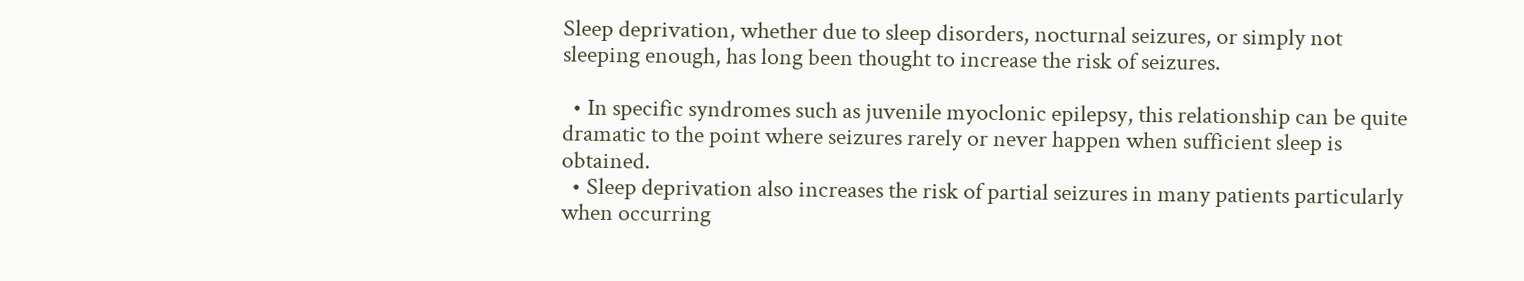Sleep deprivation, whether due to sleep disorders, nocturnal seizures, or simply not sleeping enough, has long been thought to increase the risk of seizures.

  • In specific syndromes such as juvenile myoclonic epilepsy, this relationship can be quite dramatic to the point where seizures rarely or never happen when sufficient sleep is obtained.
  • Sleep deprivation also increases the risk of partial seizures in many patients particularly when occurring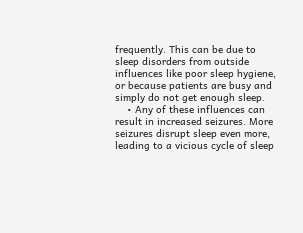frequently. This can be due to sleep disorders from outside influences like poor sleep hygiene, or because patients are busy and simply do not get enough sleep.
    • Any of these influences can result in increased seizures. More seizures disrupt sleep even more, leading to a vicious cycle of sleep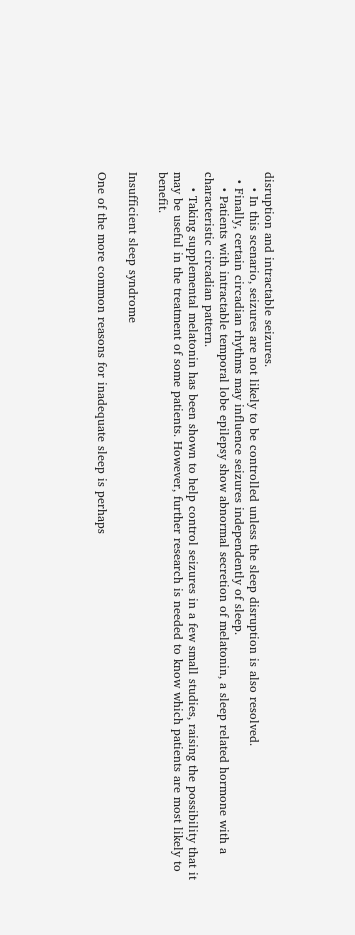disruption and intractable seizures.
    • In this scenario, seizures are not likely to be controlled unless the sleep disruption is also resolved.
  • Finally, certain circadian rhythms may influence seizures independently of sleep.
    • Patients with intractable temporal lobe epilepsy show abnormal secretion of melatonin, a sleep related hormone with a characteristic circadian pattern.
    • Taking supplemental melatonin has been shown to help control seizures in a few small studies, raising the possibility that it may be useful in the treatment of some patients. However, further research is needed to know which patients are most likely to benefit.

Insufficient sleep syndrome

One of the more common reasons for inadequate sleep is perhaps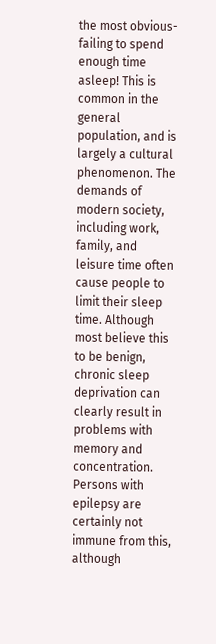the most obvious- failing to spend enough time asleep! This is common in the general population, and is largely a cultural phenomenon. The demands of modern society, including work, family, and leisure time often cause people to limit their sleep time. Although most believe this to be benign, chronic sleep deprivation can clearly result in problems with memory and concentration. Persons with epilepsy are certainly not immune from this, although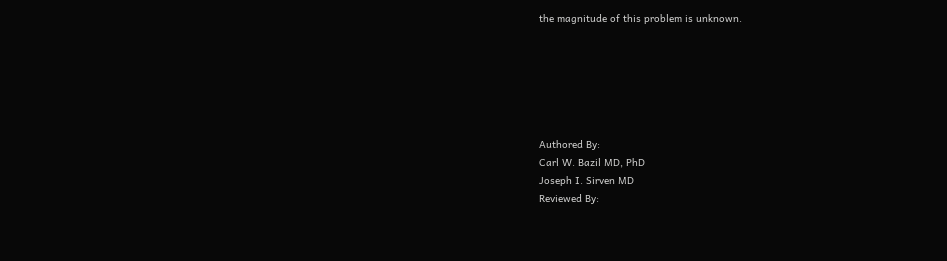the magnitude of this problem is unknown.






Authored By:
Carl W. Bazil MD, PhD
Joseph I. Sirven MD
Reviewed By: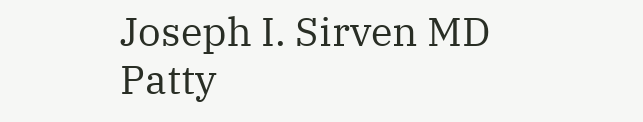Joseph I. Sirven MD
Patty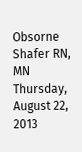Obsorne Shafer RN, MN
Thursday, August 22, 2013